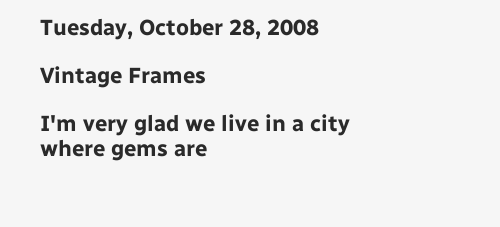Tuesday, October 28, 2008

Vintage Frames

I'm very glad we live in a city where gems are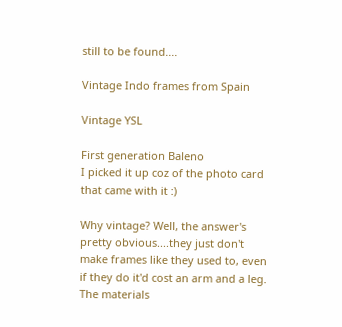still to be found....

Vintage Indo frames from Spain

Vintage YSL

First generation Baleno
I picked it up coz of the photo card that came with it :)

Why vintage? Well, the answer's pretty obvious....they just don't make frames like they used to, even if they do it'd cost an arm and a leg. The materials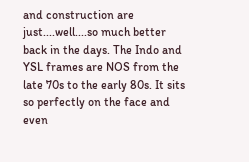and construction are just....well....so much better back in the days. The Indo and YSL frames are NOS from the late 70s to the early 80s. It sits so perfectly on the face and even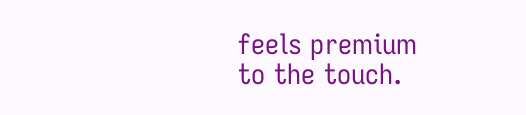feels premium to the touch.